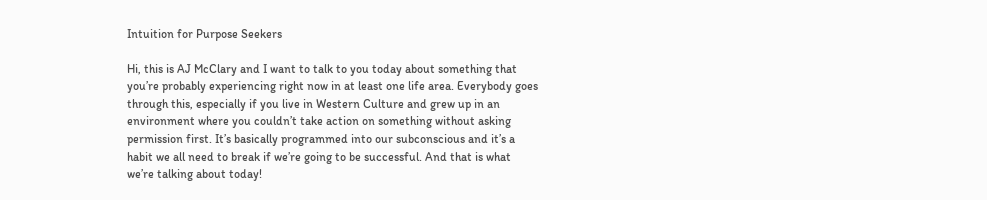Intuition for Purpose Seekers

Hi, this is AJ McClary and I want to talk to you today about something that you’re probably experiencing right now in at least one life area. Everybody goes through this, especially if you live in Western Culture and grew up in an environment where you couldn’t take action on something without asking permission first. It’s basically programmed into our subconscious and it’s a habit we all need to break if we’re going to be successful. And that is what we’re talking about today!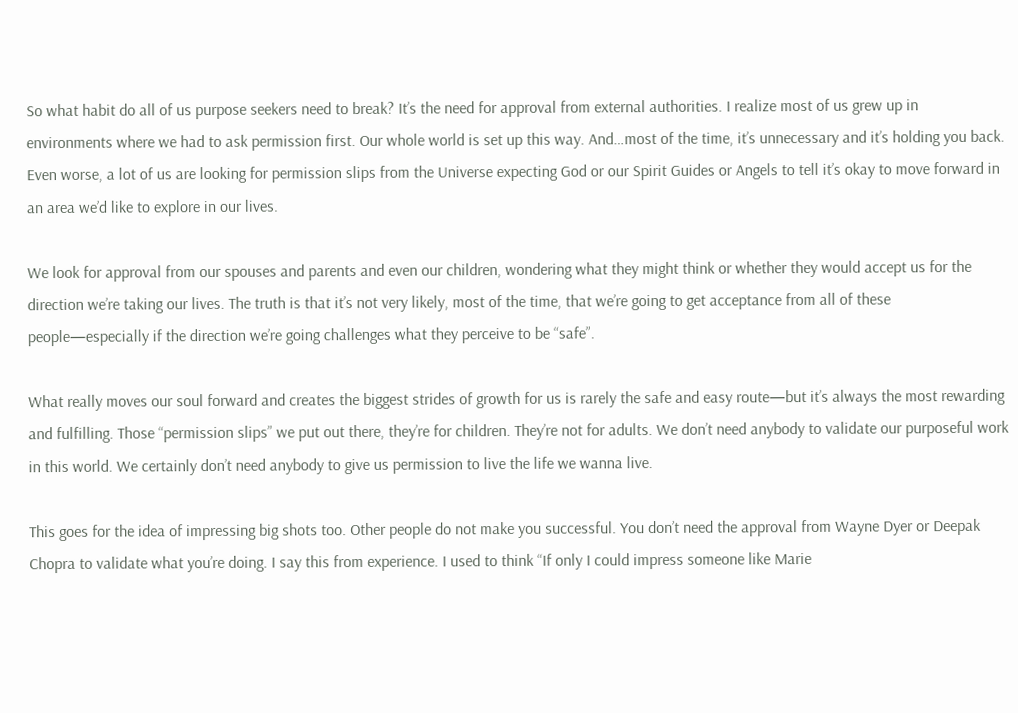So what habit do all of us purpose seekers need to break? It’s the need for approval from external authorities. I realize most of us grew up in environments where we had to ask permission first. Our whole world is set up this way. And…most of the time, it’s unnecessary and it’s holding you back. Even worse, a lot of us are looking for permission slips from the Universe expecting God or our Spirit Guides or Angels to tell it’s okay to move forward in an area we’d like to explore in our lives.

We look for approval from our spouses and parents and even our children, wondering what they might think or whether they would accept us for the direction we’re taking our lives. The truth is that it’s not very likely, most of the time, that we’re going to get acceptance from all of these people—especially if the direction we’re going challenges what they perceive to be “safe”.

What really moves our soul forward and creates the biggest strides of growth for us is rarely the safe and easy route—but it’s always the most rewarding and fulfilling. Those “permission slips” we put out there, they’re for children. They’re not for adults. We don’t need anybody to validate our purposeful work in this world. We certainly don’t need anybody to give us permission to live the life we wanna live.

This goes for the idea of impressing big shots too. Other people do not make you successful. You don’t need the approval from Wayne Dyer or Deepak Chopra to validate what you’re doing. I say this from experience. I used to think “If only I could impress someone like Marie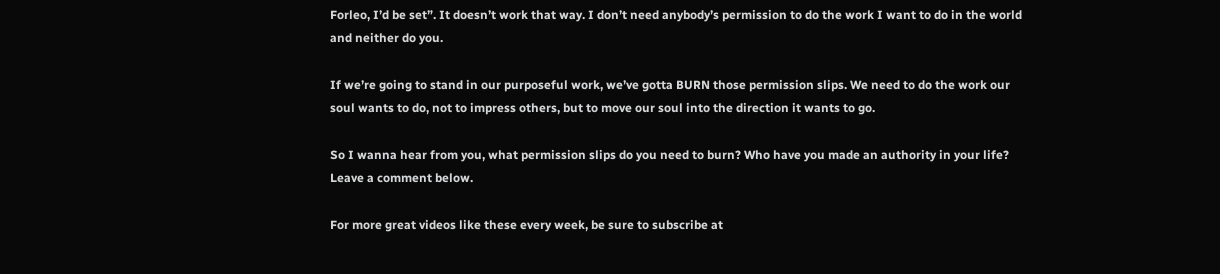Forleo, I’d be set”. It doesn’t work that way. I don’t need anybody’s permission to do the work I want to do in the world and neither do you.

If we’re going to stand in our purposeful work, we’ve gotta BURN those permission slips. We need to do the work our soul wants to do, not to impress others, but to move our soul into the direction it wants to go.

So I wanna hear from you, what permission slips do you need to burn? Who have you made an authority in your life? Leave a comment below.

For more great videos like these every week, be sure to subscribe at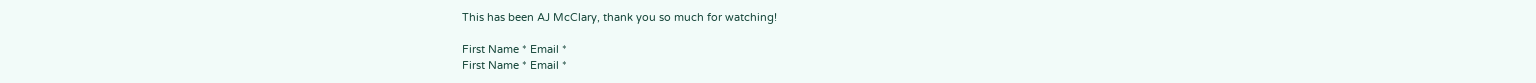This has been AJ McClary, thank you so much for watching!

First Name * Email *
First Name * Email *